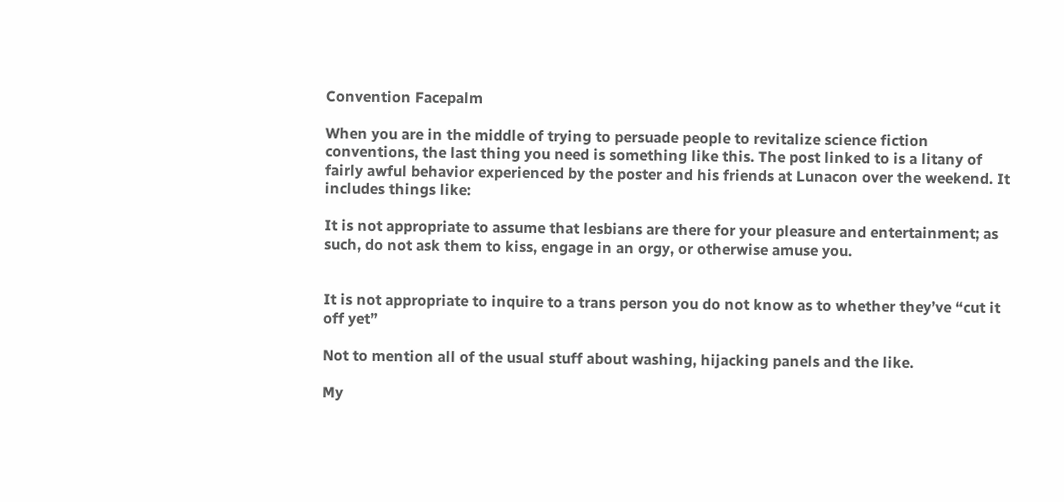Convention Facepalm

When you are in the middle of trying to persuade people to revitalize science fiction conventions, the last thing you need is something like this. The post linked to is a litany of fairly awful behavior experienced by the poster and his friends at Lunacon over the weekend. It includes things like:

It is not appropriate to assume that lesbians are there for your pleasure and entertainment; as such, do not ask them to kiss, engage in an orgy, or otherwise amuse you.


It is not appropriate to inquire to a trans person you do not know as to whether they’ve “cut it off yet”

Not to mention all of the usual stuff about washing, hijacking panels and the like.

My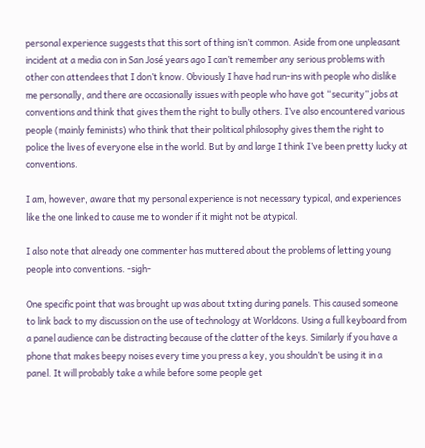personal experience suggests that this sort of thing isn’t common. Aside from one unpleasant incident at a media con in San José years ago I can’t remember any serious problems with other con attendees that I don’t know. Obviously I have had run-ins with people who dislike me personally, and there are occasionally issues with people who have got “security” jobs at conventions and think that gives them the right to bully others. I’ve also encountered various people (mainly feminists) who think that their political philosophy gives them the right to police the lives of everyone else in the world. But by and large I think I’ve been pretty lucky at conventions.

I am, however, aware that my personal experience is not necessary typical, and experiences like the one linked to cause me to wonder if it might not be atypical.

I also note that already one commenter has muttered about the problems of letting young people into conventions. -sigh-

One specific point that was brought up was about txting during panels. This caused someone to link back to my discussion on the use of technology at Worldcons. Using a full keyboard from a panel audience can be distracting because of the clatter of the keys. Similarly if you have a phone that makes beepy noises every time you press a key, you shouldn’t be using it in a panel. It will probably take a while before some people get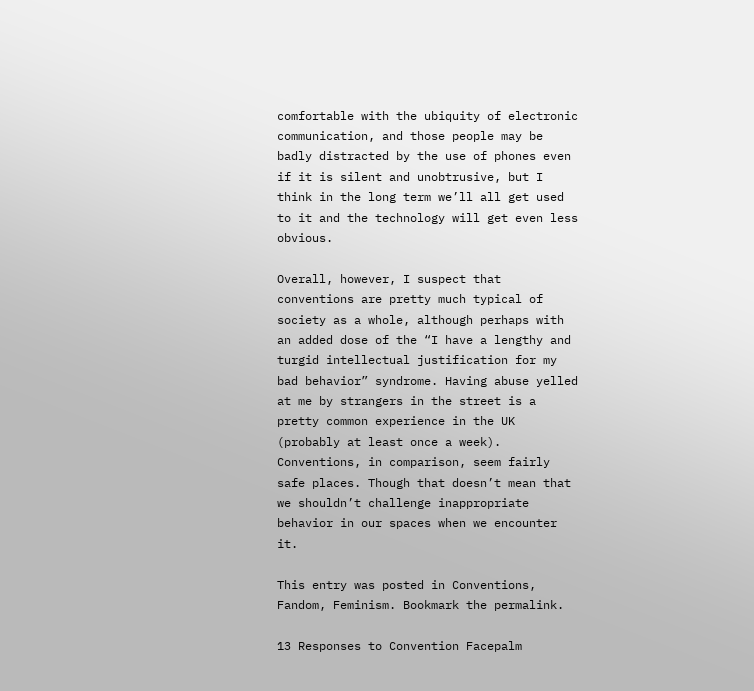comfortable with the ubiquity of electronic communication, and those people may be badly distracted by the use of phones even if it is silent and unobtrusive, but I think in the long term we’ll all get used to it and the technology will get even less obvious.

Overall, however, I suspect that conventions are pretty much typical of society as a whole, although perhaps with an added dose of the “I have a lengthy and turgid intellectual justification for my bad behavior” syndrome. Having abuse yelled at me by strangers in the street is a pretty common experience in the UK (probably at least once a week). Conventions, in comparison, seem fairly safe places. Though that doesn’t mean that we shouldn’t challenge inappropriate behavior in our spaces when we encounter it.

This entry was posted in Conventions, Fandom, Feminism. Bookmark the permalink.

13 Responses to Convention Facepalm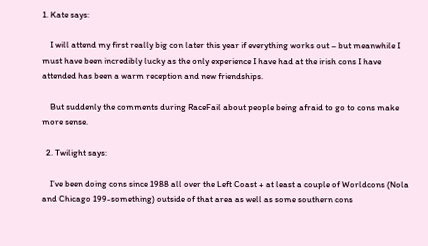1. Kate says:

    I will attend my first really big con later this year if everything works out – but meanwhile I must have been incredibly lucky as the only experience I have had at the irish cons I have attended has been a warm reception and new friendships.

    But suddenly the comments during RaceFail about people being afraid to go to cons make more sense.

  2. Twilight says:

    I’ve been doing cons since 1988 all over the Left Coast + at least a couple of Worldcons (Nola and Chicago 199-something) outside of that area as well as some southern cons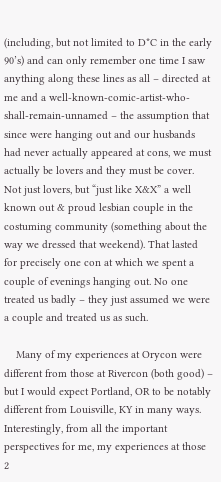(including, but not limited to D*C in the early 90’s) and can only remember one time I saw anything along these lines as all – directed at me and a well-known-comic-artist-who-shall-remain-unnamed – the assumption that since were hanging out and our husbands had never actually appeared at cons, we must actually be lovers and they must be cover. Not just lovers, but “just like X&X” a well known out & proud lesbian couple in the costuming community (something about the way we dressed that weekend). That lasted for precisely one con at which we spent a couple of evenings hanging out. No one treated us badly – they just assumed we were a couple and treated us as such.

    Many of my experiences at Orycon were different from those at Rivercon (both good) – but I would expect Portland, OR to be notably different from Louisville, KY in many ways. Interestingly, from all the important perspectives for me, my experiences at those 2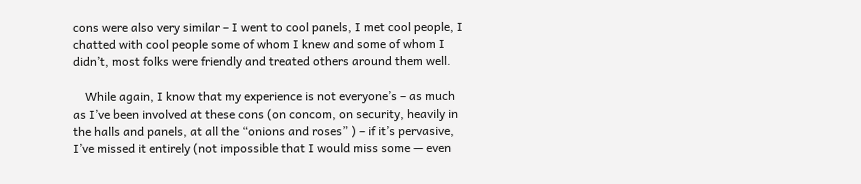cons were also very similar – I went to cool panels, I met cool people, I chatted with cool people some of whom I knew and some of whom I didn’t, most folks were friendly and treated others around them well.

    While again, I know that my experience is not everyone’s – as much as I’ve been involved at these cons (on concom, on security, heavily in the halls and panels, at all the “onions and roses” ) – if it’s pervasive, I’ve missed it entirely (not impossible that I would miss some — even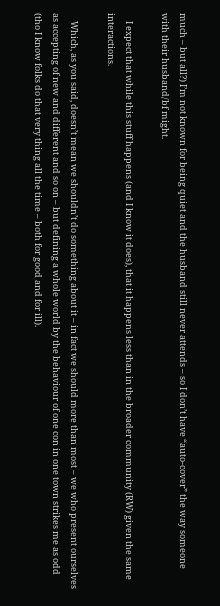much – but all?) I’m not known for being quiet and the husband still never attends – so I don’t have “auto-cover” the way someone with their husband/bf might.

    I expect that while this stuff happens (and I know it does), that it happens less than in the broader community (RW) given the same interactions.

    Which, as you said, doesn’t mean we shouldn’t do something about it – in fact we should more than most – we who present ourselves as accepting of new and different and so on – but defining a whole world by the behaviour of one con in one town strikes me as odd (tho I know folks do that very thing all the time – both for good and for ill).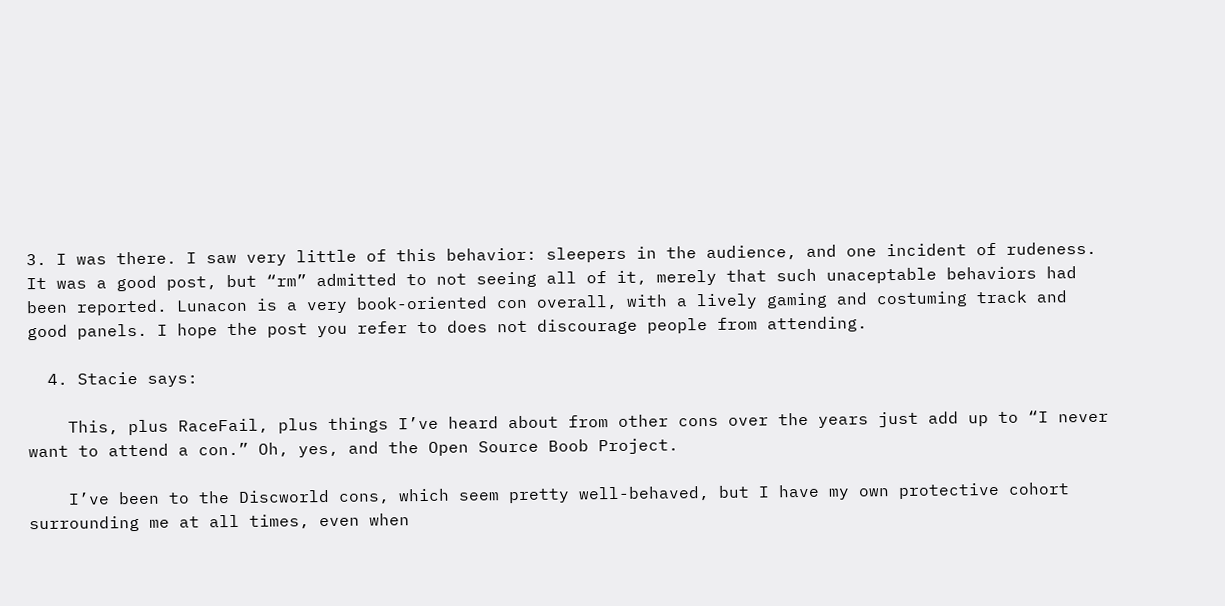3. I was there. I saw very little of this behavior: sleepers in the audience, and one incident of rudeness. It was a good post, but “rm” admitted to not seeing all of it, merely that such unaceptable behaviors had been reported. Lunacon is a very book-oriented con overall, with a lively gaming and costuming track and good panels. I hope the post you refer to does not discourage people from attending.

  4. Stacie says:

    This, plus RaceFail, plus things I’ve heard about from other cons over the years just add up to “I never want to attend a con.” Oh, yes, and the Open Source Boob Project.

    I’ve been to the Discworld cons, which seem pretty well-behaved, but I have my own protective cohort surrounding me at all times, even when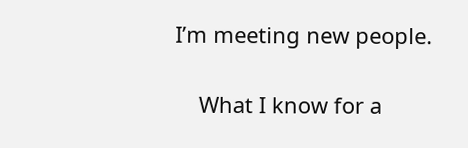I’m meeting new people.

    What I know for a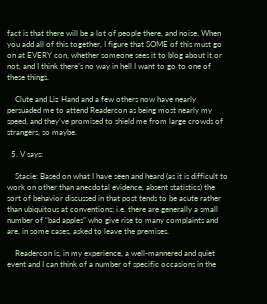fact is that there will be a lot of people there, and noise. When you add all of this together, I figure that SOME of this must go on at EVERY con, whether someone sees it to blog about it or not, and I think there’s no way in hell I want to go to one of these things.

    Clute and Liz Hand and a few others now have nearly persuaded me to attend Readercon as being most nearly my speed, and they’ve promised to shield me from large crowds of strangers, so maybe.

  5. V says:

    Stacie: Based on what I have seen and heard (as it is difficult to work on other than anecdotal evidence, absent statistics) the sort of behavior discussed in that post tends to be acute rather than ubiquitous at conventions; i.e. there are generally a small number of “bad apples” who give rise to many complaints and are, in some cases, asked to leave the premises.

    Readercon is, in my experience, a well-mannered and quiet event and I can think of a number of specific occasions in the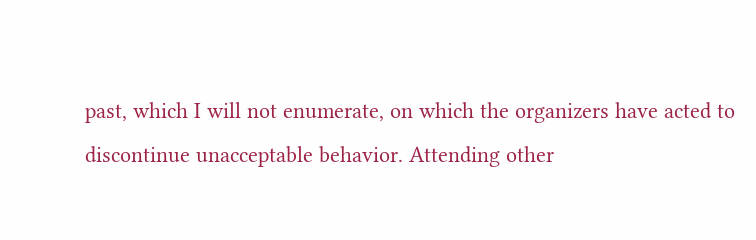past, which I will not enumerate, on which the organizers have acted to discontinue unacceptable behavior. Attending other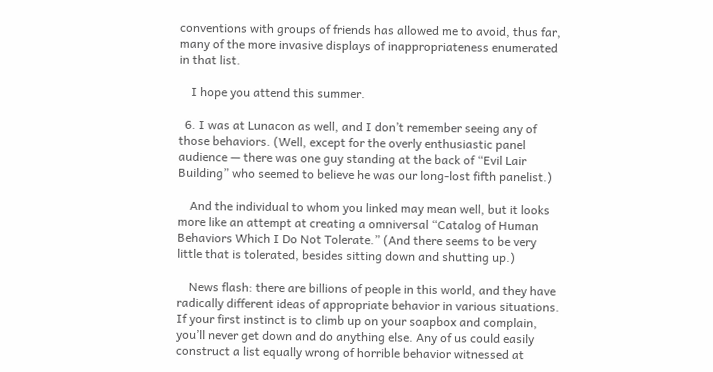conventions with groups of friends has allowed me to avoid, thus far, many of the more invasive displays of inappropriateness enumerated in that list.

    I hope you attend this summer.

  6. I was at Lunacon as well, and I don’t remember seeing any of those behaviors. (Well, except for the overly enthusiastic panel audience — there was one guy standing at the back of “Evil Lair Building” who seemed to believe he was our long-lost fifth panelist.)

    And the individual to whom you linked may mean well, but it looks more like an attempt at creating a omniversal “Catalog of Human Behaviors Which I Do Not Tolerate.” (And there seems to be very little that is tolerated, besides sitting down and shutting up.)

    News flash: there are billions of people in this world, and they have radically different ideas of appropriate behavior in various situations. If your first instinct is to climb up on your soapbox and complain, you’ll never get down and do anything else. Any of us could easily construct a list equally wrong of horrible behavior witnessed at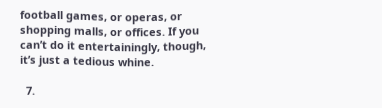football games, or operas, or shopping malls, or offices. If you can’t do it entertainingly, though, it’s just a tedious whine.

  7.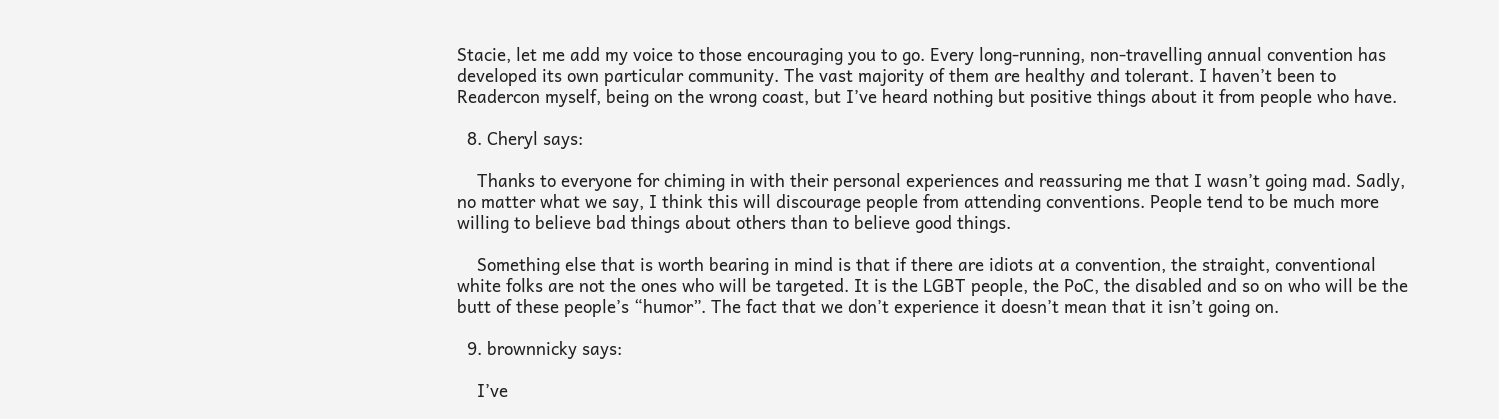Stacie, let me add my voice to those encouraging you to go. Every long-running, non-travelling annual convention has developed its own particular community. The vast majority of them are healthy and tolerant. I haven’t been to Readercon myself, being on the wrong coast, but I’ve heard nothing but positive things about it from people who have.

  8. Cheryl says:

    Thanks to everyone for chiming in with their personal experiences and reassuring me that I wasn’t going mad. Sadly, no matter what we say, I think this will discourage people from attending conventions. People tend to be much more willing to believe bad things about others than to believe good things.

    Something else that is worth bearing in mind is that if there are idiots at a convention, the straight, conventional white folks are not the ones who will be targeted. It is the LGBT people, the PoC, the disabled and so on who will be the butt of these people’s “humor”. The fact that we don’t experience it doesn’t mean that it isn’t going on.

  9. brownnicky says:

    I’ve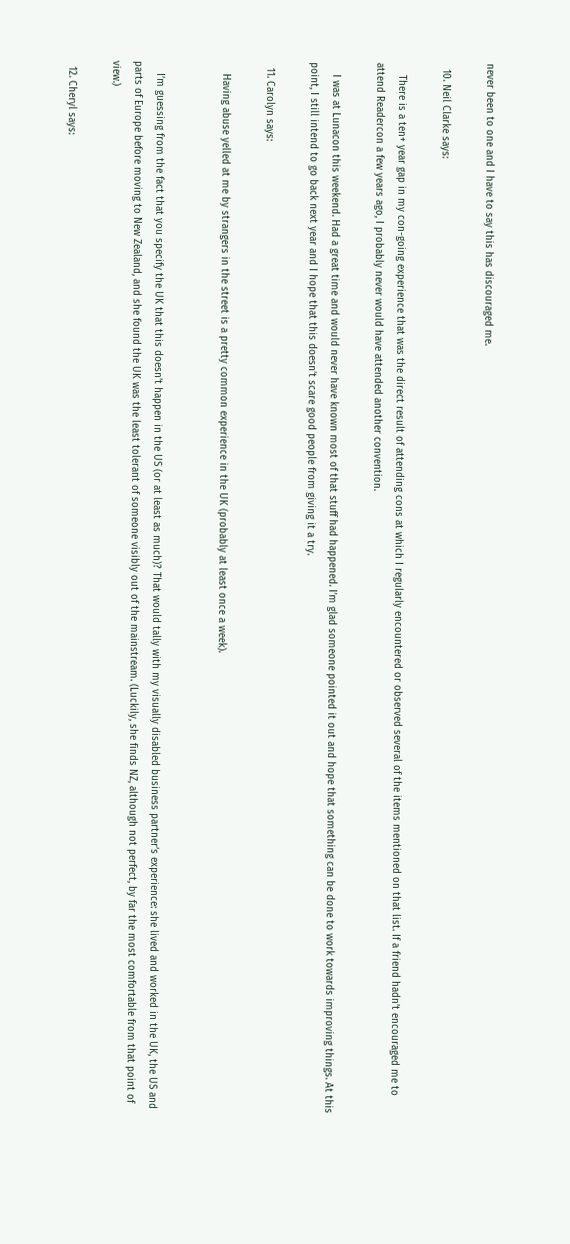never been to one and I have to say this has discouraged me.

  10. Neil Clarke says:

    There is a ten+ year gap in my con-going experience that was the direct result of attending cons at which I regularly encountered or observed several of the items mentioned on that list. If a friend hadn’t encouraged me to attend Readercon a few years ago, I probably never would have attended another convention.

    I was at Lunacon this weekend. Had a great time and would never have known most of that stuff had happened. I’m glad someone pointed it out and hope that something can be done to work towards improving things. At this point, I still intend to go back next year and I hope that this doesn’t scare good people from giving it a try.

  11. Carolyn says:

    Having abuse yelled at me by strangers in the street is a pretty common experience in the UK (probably at least once a week).


    I’m guessing from the fact that you specify the UK that this doesn’t happen in the US (or at least as much)? That would tally with my visually disabled business partner’s experience: she lived and worked in the UK, the US and parts of Europe before moving to New Zealand, and she found the UK was the least tolerant of someone visibly out of the mainstream. (Luckily, she finds NZ, although not perfect, by far the most comfortable from that point of view.)

  12. Cheryl says: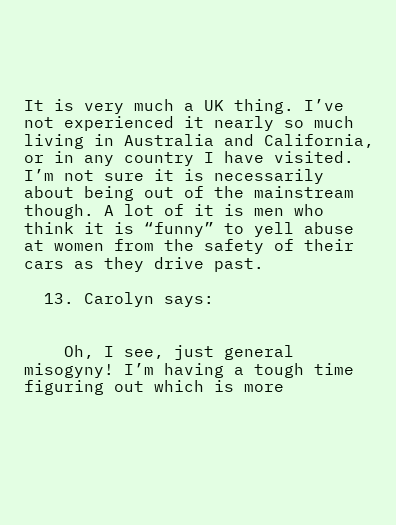It is very much a UK thing. I’ve not experienced it nearly so much living in Australia and California, or in any country I have visited. I’m not sure it is necessarily about being out of the mainstream though. A lot of it is men who think it is “funny” to yell abuse at women from the safety of their cars as they drive past.

  13. Carolyn says:


    Oh, I see, just general misogyny! I’m having a tough time figuring out which is more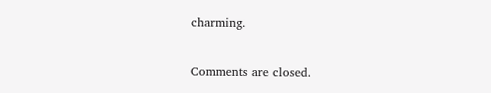charming.

Comments are closed.